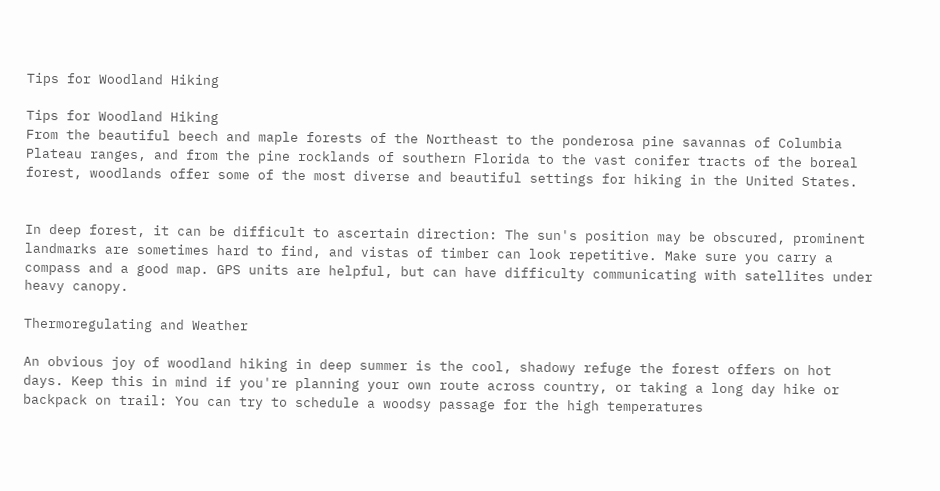Tips for Woodland Hiking

Tips for Woodland Hiking
From the beautiful beech and maple forests of the Northeast to the ponderosa pine savannas of Columbia Plateau ranges, and from the pine rocklands of southern Florida to the vast conifer tracts of the boreal forest, woodlands offer some of the most diverse and beautiful settings for hiking in the United States.


In deep forest, it can be difficult to ascertain direction: The sun's position may be obscured, prominent landmarks are sometimes hard to find, and vistas of timber can look repetitive. Make sure you carry a compass and a good map. GPS units are helpful, but can have difficulty communicating with satellites under heavy canopy.

Thermoregulating and Weather

An obvious joy of woodland hiking in deep summer is the cool, shadowy refuge the forest offers on hot days. Keep this in mind if you're planning your own route across country, or taking a long day hike or backpack on trail: You can try to schedule a woodsy passage for the high temperatures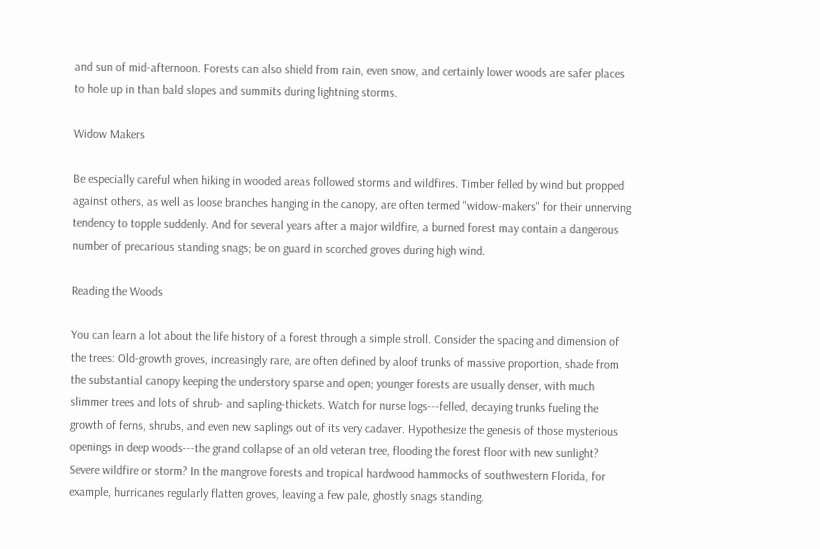and sun of mid-afternoon. Forests can also shield from rain, even snow, and certainly lower woods are safer places to hole up in than bald slopes and summits during lightning storms.

Widow Makers

Be especially careful when hiking in wooded areas followed storms and wildfires. Timber felled by wind but propped against others, as well as loose branches hanging in the canopy, are often termed "widow-makers" for their unnerving tendency to topple suddenly. And for several years after a major wildfire, a burned forest may contain a dangerous number of precarious standing snags; be on guard in scorched groves during high wind.

Reading the Woods

You can learn a lot about the life history of a forest through a simple stroll. Consider the spacing and dimension of the trees: Old-growth groves, increasingly rare, are often defined by aloof trunks of massive proportion, shade from the substantial canopy keeping the understory sparse and open; younger forests are usually denser, with much slimmer trees and lots of shrub- and sapling-thickets. Watch for nurse logs---felled, decaying trunks fueling the growth of ferns, shrubs, and even new saplings out of its very cadaver. Hypothesize the genesis of those mysterious openings in deep woods---the grand collapse of an old veteran tree, flooding the forest floor with new sunlight? Severe wildfire or storm? In the mangrove forests and tropical hardwood hammocks of southwestern Florida, for example, hurricanes regularly flatten groves, leaving a few pale, ghostly snags standing.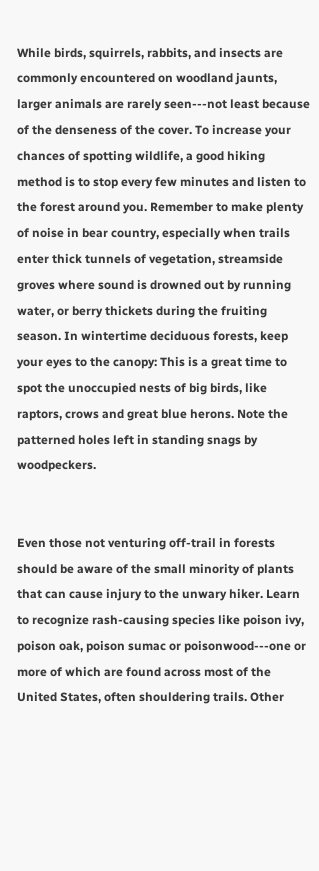While birds, squirrels, rabbits, and insects are commonly encountered on woodland jaunts, larger animals are rarely seen---not least because of the denseness of the cover. To increase your chances of spotting wildlife, a good hiking method is to stop every few minutes and listen to the forest around you. Remember to make plenty of noise in bear country, especially when trails enter thick tunnels of vegetation, streamside groves where sound is drowned out by running water, or berry thickets during the fruiting season. In wintertime deciduous forests, keep your eyes to the canopy: This is a great time to spot the unoccupied nests of big birds, like raptors, crows and great blue herons. Note the patterned holes left in standing snags by woodpeckers.


Even those not venturing off-trail in forests should be aware of the small minority of plants that can cause injury to the unwary hiker. Learn to recognize rash-causing species like poison ivy, poison oak, poison sumac or poisonwood---one or more of which are found across most of the United States, often shouldering trails. Other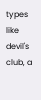types like devil's club, a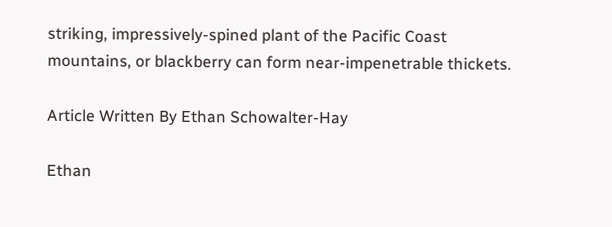striking, impressively-spined plant of the Pacific Coast mountains, or blackberry can form near-impenetrable thickets.

Article Written By Ethan Schowalter-Hay

Ethan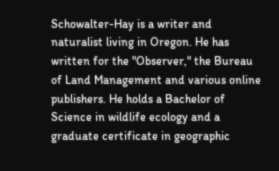Schowalter-Hay is a writer and naturalist living in Oregon. He has written for the "Observer," the Bureau of Land Management and various online publishers. He holds a Bachelor of Science in wildlife ecology and a graduate certificate in geographic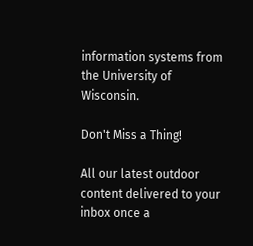information systems from the University of Wisconsin.

Don't Miss a Thing!

All our latest outdoor content delivered to your inbox once a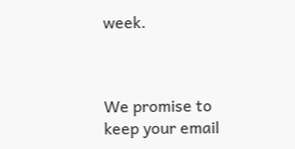week.



We promise to keep your email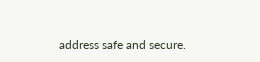address safe and secure.